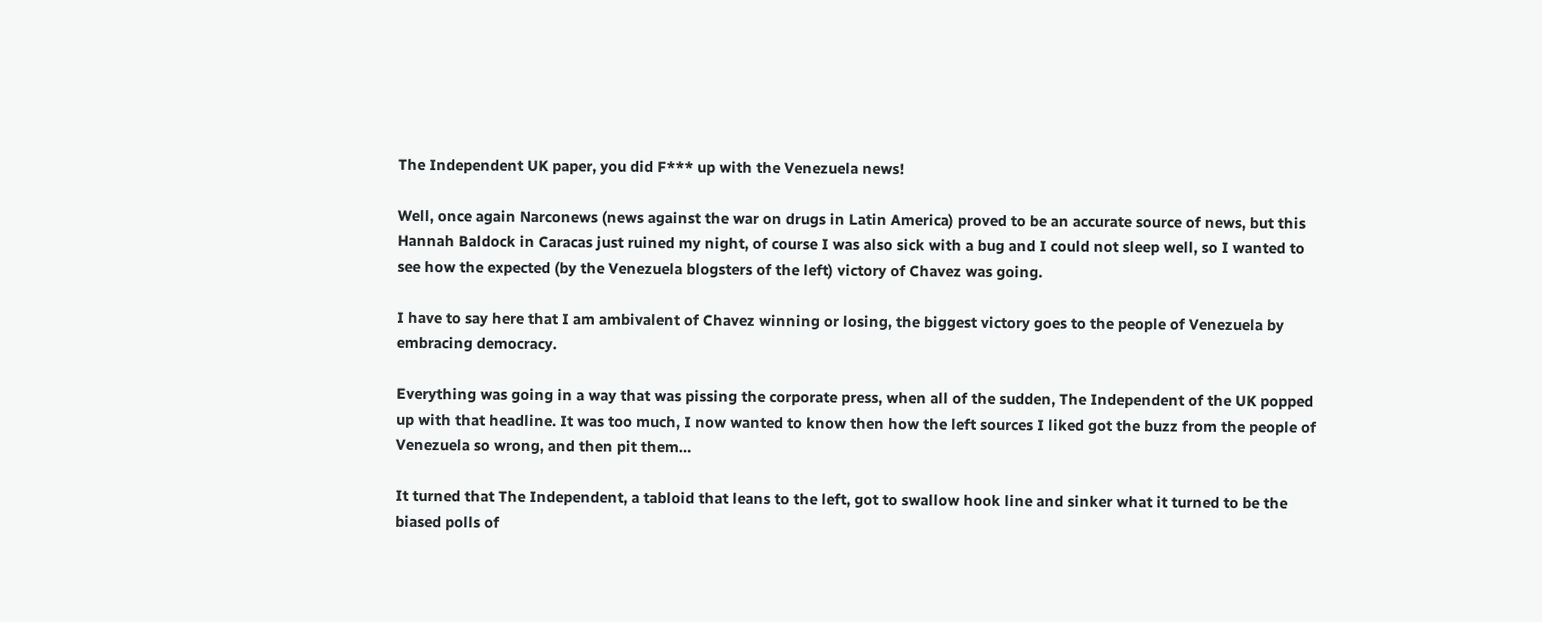The Independent UK paper, you did F*** up with the Venezuela news!

Well, once again Narconews (news against the war on drugs in Latin America) proved to be an accurate source of news, but this Hannah Baldock in Caracas just ruined my night, of course I was also sick with a bug and I could not sleep well, so I wanted to see how the expected (by the Venezuela blogsters of the left) victory of Chavez was going.

I have to say here that I am ambivalent of Chavez winning or losing, the biggest victory goes to the people of Venezuela by embracing democracy.

Everything was going in a way that was pissing the corporate press, when all of the sudden, The Independent of the UK popped up with that headline. It was too much, I now wanted to know then how the left sources I liked got the buzz from the people of Venezuela so wrong, and then pit them…

It turned that The Independent, a tabloid that leans to the left, got to swallow hook line and sinker what it turned to be the biased polls of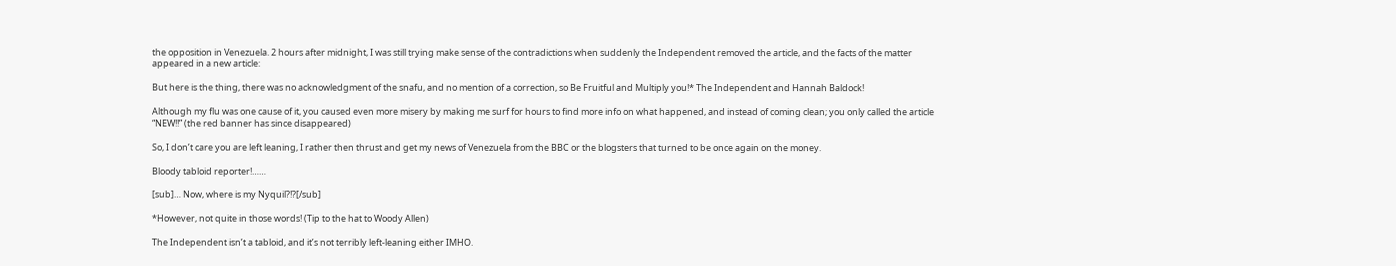the opposition in Venezuela. 2 hours after midnight, I was still trying make sense of the contradictions when suddenly the Independent removed the article, and the facts of the matter appeared in a new article:

But here is the thing, there was no acknowledgment of the snafu, and no mention of a correction, so Be Fruitful and Multiply you!* The Independent and Hannah Baldock!

Although my flu was one cause of it, you caused even more misery by making me surf for hours to find more info on what happened, and instead of coming clean; you only called the article “NEW!!” (the red banner has since disappeared)

So, I don’t care you are left leaning, I rather then thrust and get my news of Venezuela from the BBC or the blogsters that turned to be once again on the money.

Bloody tabloid reporter!……

[sub]… Now, where is my Nyquil?!?[/sub]

*However, not quite in those words! (Tip to the hat to Woody Allen)

The Independent isn’t a tabloid, and it’s not terribly left-leaning either IMHO.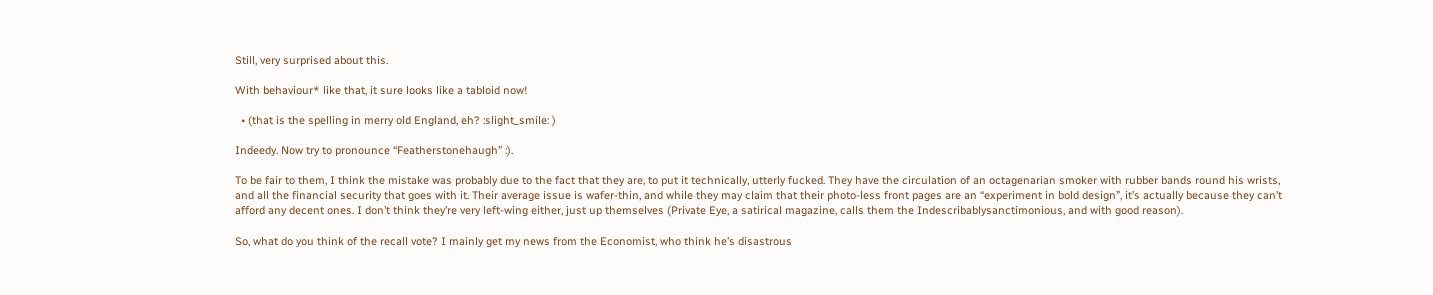Still, very surprised about this.

With behaviour* like that, it sure looks like a tabloid now!

  • (that is the spelling in merry old England, eh? :slight_smile: )

Indeedy. Now try to pronounce “Featherstonehaugh” :).

To be fair to them, I think the mistake was probably due to the fact that they are, to put it technically, utterly fucked. They have the circulation of an octagenarian smoker with rubber bands round his wrists, and all the financial security that goes with it. Their average issue is wafer-thin, and while they may claim that their photo-less front pages are an “experiment in bold design”, it’s actually because they can’t afford any decent ones. I don’t think they’re very left-wing either, just up themselves (Private Eye, a satirical magazine, calls them the Indescribablysanctimonious, and with good reason).

So, what do you think of the recall vote? I mainly get my news from the Economist, who think he’s disastrous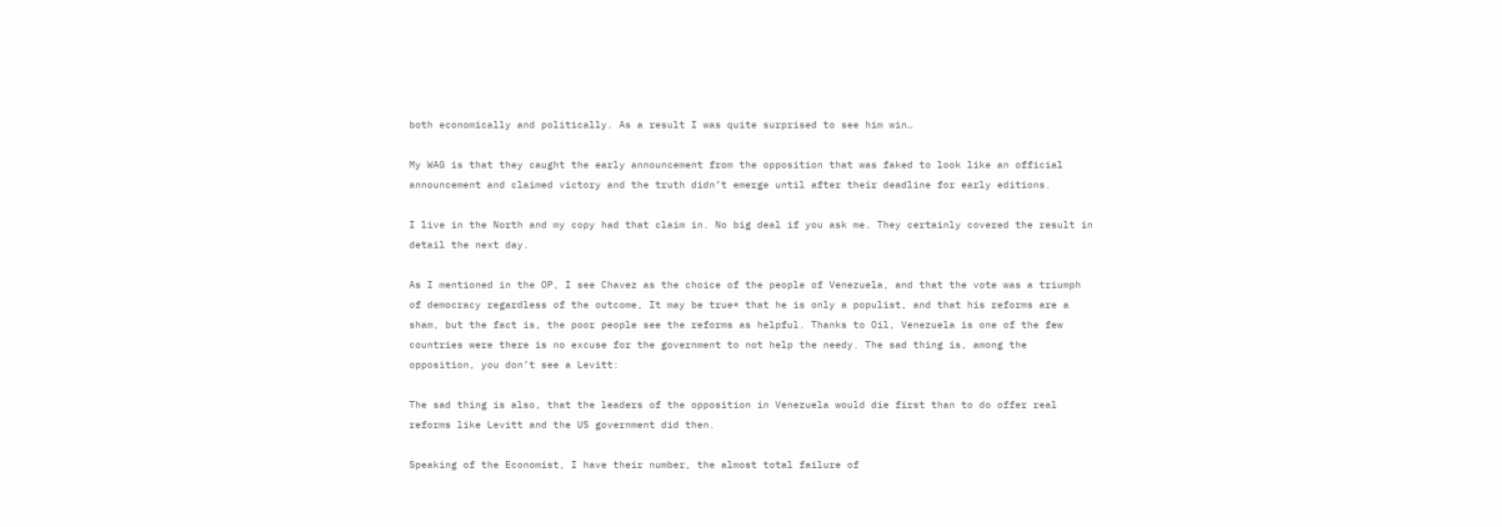both economically and politically. As a result I was quite surprised to see him win…

My WAG is that they caught the early announcement from the opposition that was faked to look like an official announcement and claimed victory and the truth didn’t emerge until after their deadline for early editions.

I live in the North and my copy had that claim in. No big deal if you ask me. They certainly covered the result in detail the next day.

As I mentioned in the OP, I see Chavez as the choice of the people of Venezuela, and that the vote was a triumph of democracy regardless of the outcome, It may be true* that he is only a populist, and that his reforms are a sham, but the fact is, the poor people see the reforms as helpful. Thanks to Oil, Venezuela is one of the few countries were there is no excuse for the government to not help the needy. The sad thing is, among the opposition, you don’t see a Levitt:

The sad thing is also, that the leaders of the opposition in Venezuela would die first than to do offer real reforms like Levitt and the US government did then.

Speaking of the Economist, I have their number, the almost total failure of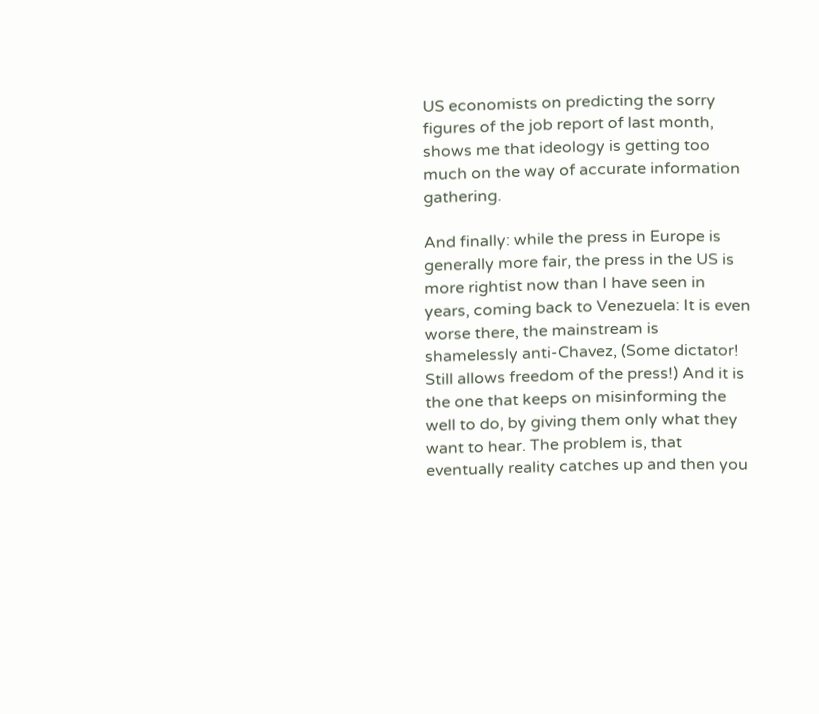US economists on predicting the sorry figures of the job report of last month, shows me that ideology is getting too much on the way of accurate information gathering.

And finally: while the press in Europe is generally more fair, the press in the US is more rightist now than I have seen in years, coming back to Venezuela: It is even worse there, the mainstream is shamelessly anti-Chavez, (Some dictator! Still allows freedom of the press!) And it is the one that keeps on misinforming the well to do, by giving them only what they want to hear. The problem is, that eventually reality catches up and then you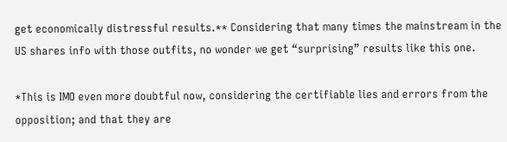get economically distressful results.** Considering that many times the mainstream in the US shares info with those outfits, no wonder we get “surprising” results like this one.

*This is IMO even more doubtful now, considering the certifiable lies and errors from the opposition; and that they are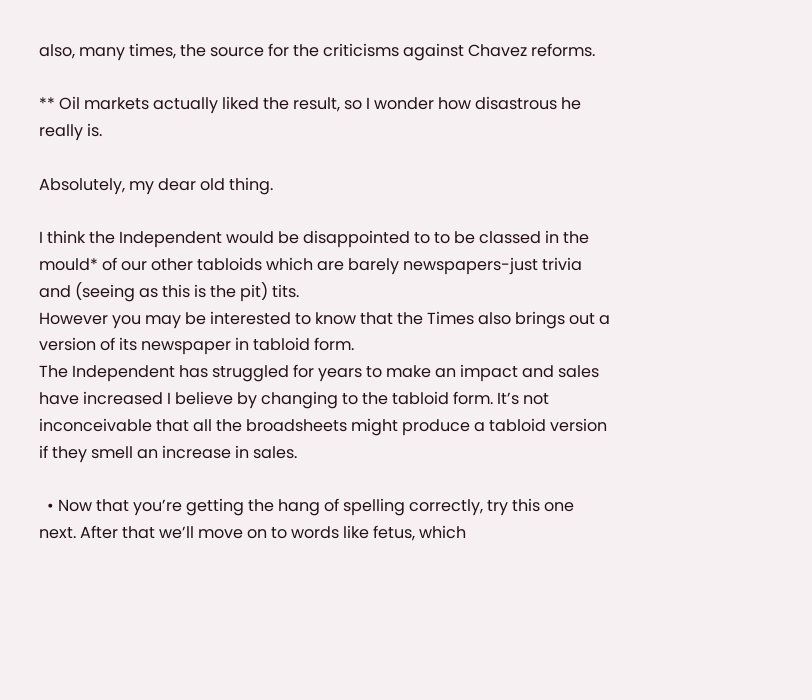also, many times, the source for the criticisms against Chavez reforms.

** Oil markets actually liked the result, so I wonder how disastrous he really is.

Absolutely, my dear old thing.

I think the Independent would be disappointed to to be classed in the mould* of our other tabloids which are barely newspapers-just trivia and (seeing as this is the pit) tits.
However you may be interested to know that the Times also brings out a version of its newspaper in tabloid form.
The Independent has struggled for years to make an impact and sales have increased I believe by changing to the tabloid form. It’s not inconceivable that all the broadsheets might produce a tabloid version if they smell an increase in sales.

  • Now that you’re getting the hang of spelling correctly, try this one next. After that we’ll move on to words like fetus, which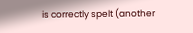is correctly spelt (another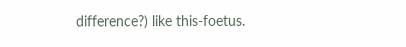difference?) like this-foetus.